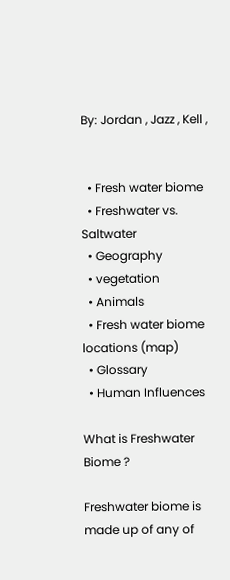By: Jordan , Jazz , Kell ,


  • Fresh water biome
  • Freshwater vs. Saltwater
  • Geography
  • vegetation
  • Animals
  • Fresh water biome locations (map)
  • Glossary
  • Human Influences

What is Freshwater Biome ?

Freshwater biome is made up of any of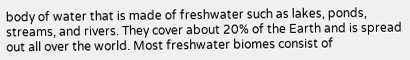body of water that is made of freshwater such as lakes, ponds, streams, and rivers. They cover about 20% of the Earth and is spread out all over the world. Most freshwater biomes consist of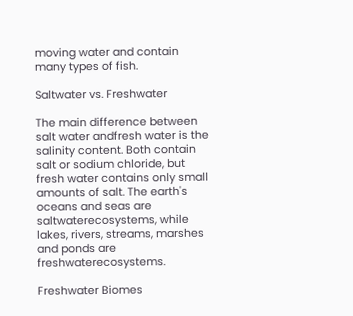moving water and contain many types of fish.

Saltwater vs. Freshwater

The main difference between salt water andfresh water is the salinity content. Both contain salt or sodium chloride, but fresh water contains only small amounts of salt. The earth's oceans and seas are saltwaterecosystems, while lakes, rivers, streams, marshes and ponds are freshwaterecosystems.

Freshwater Biomes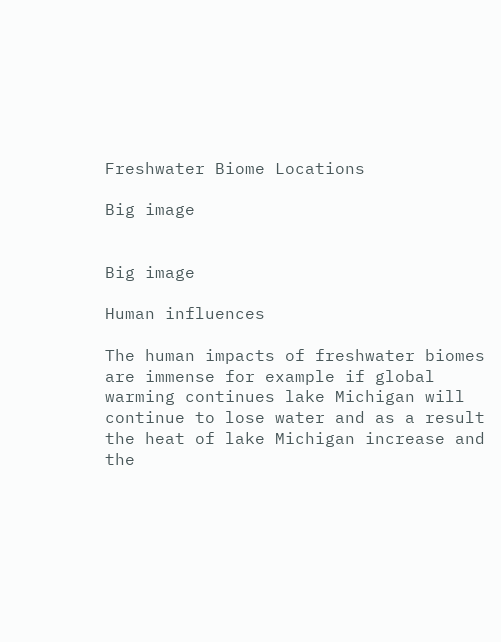Freshwater Biome Locations

Big image


Big image

Human influences

The human impacts of freshwater biomes are immense for example if global warming continues lake Michigan will continue to lose water and as a result the heat of lake Michigan increase and the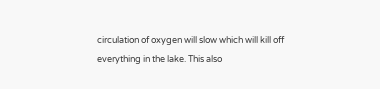circulation of oxygen will slow which will kill off everything in the lake. This also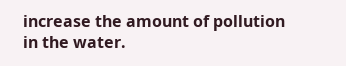increase the amount of pollution in the water.